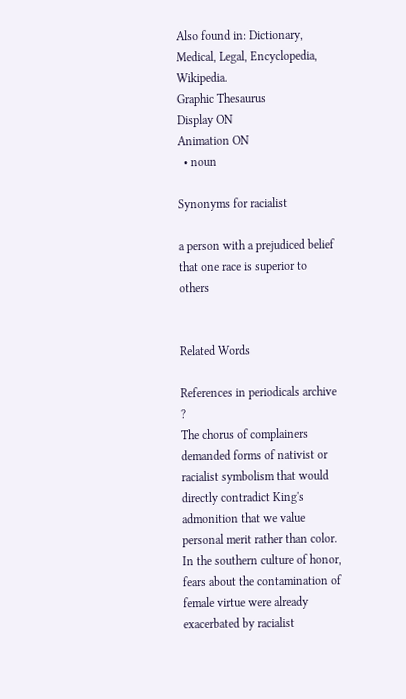Also found in: Dictionary, Medical, Legal, Encyclopedia, Wikipedia.
Graphic Thesaurus
Display ON
Animation ON
  • noun

Synonyms for racialist

a person with a prejudiced belief that one race is superior to others


Related Words

References in periodicals archive ?
The chorus of complainers demanded forms of nativist or racialist symbolism that would directly contradict King's admonition that we value personal merit rather than color.
In the southern culture of honor, fears about the contamination of female virtue were already exacerbated by racialist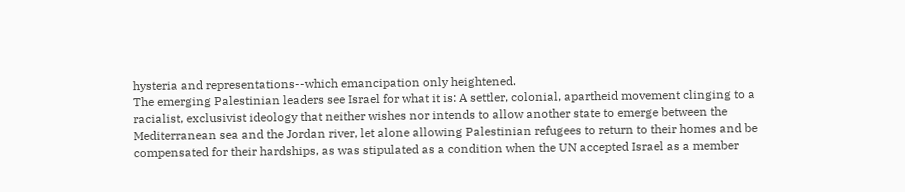hysteria and representations--which emancipation only heightened.
The emerging Palestinian leaders see Israel for what it is: A settler, colonial, apartheid movement clinging to a racialist, exclusivist ideology that neither wishes nor intends to allow another state to emerge between the Mediterranean sea and the Jordan river, let alone allowing Palestinian refugees to return to their homes and be compensated for their hardships, as was stipulated as a condition when the UN accepted Israel as a member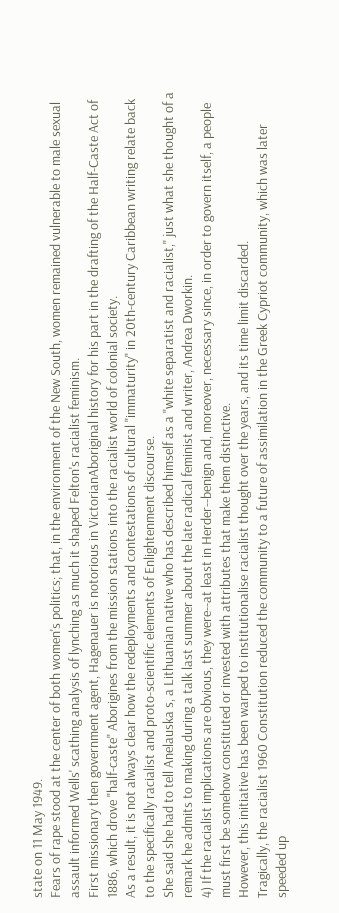state on 11 May 1949.
Fears of rape stood at the center of both women's politics; that, in the environment of the New South, women remained vulnerable to male sexual assault informed Wells' scathing analysis of lynching as much it shaped Felton's racialist feminism.
First missionary then government agent, Hagenauer is notorious in VictorianAboriginal history for his part in the drafting of the Half-Caste Act of 1886, which drove "half-caste" Aborigines from the mission stations into the racialist world of colonial society.
As a result, it is not always clear how the redeployments and contestations of cultural "immaturity" in 20th-century Caribbean writing relate back to the specifically racialist and proto-scientific elements of Enlightenment discourse.
She said she had to tell Anelauska s, a Lithuanian native who has described himself as a "white separatist and racialist," just what she thought of a remark he admits to making during a talk last summer about the late radical feminist and writer, Andrea Dworkin.
4) If the racialist implications are obvious, they were--at least in Herder--benign and, moreover, necessary since, in order to govern itself, a people must first be somehow constituted or invested with attributes that make them distinctive.
However, this initiative has been warped to institutionalise racialist thought over the years, and its time limit discarded.
Tragically, the racialist 1960 Constitution reduced the community to a future of assimilation in the Greek Cypriot community, which was later speeded up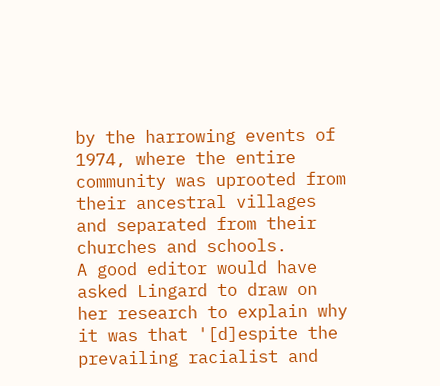by the harrowing events of 1974, where the entire community was uprooted from their ancestral villages and separated from their churches and schools.
A good editor would have asked Lingard to draw on her research to explain why it was that '[d]espite the prevailing racialist and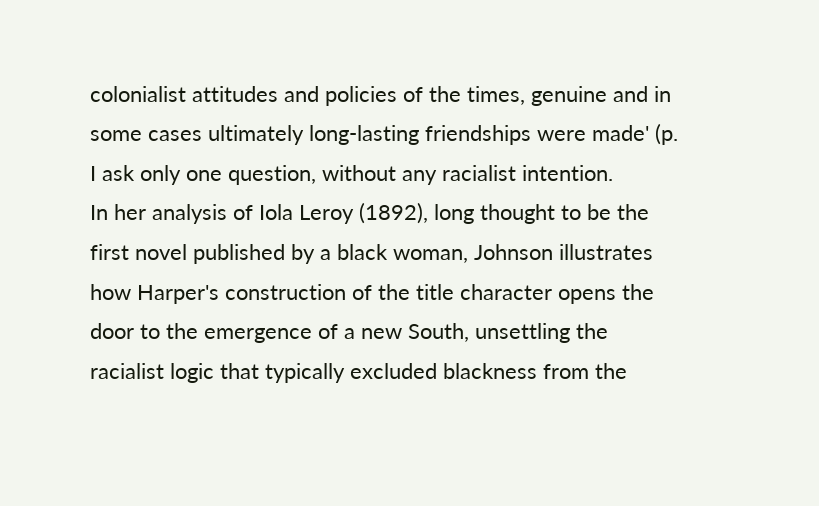colonialist attitudes and policies of the times, genuine and in some cases ultimately long-lasting friendships were made' (p.
I ask only one question, without any racialist intention.
In her analysis of Iola Leroy (1892), long thought to be the first novel published by a black woman, Johnson illustrates how Harper's construction of the title character opens the door to the emergence of a new South, unsettling the racialist logic that typically excluded blackness from the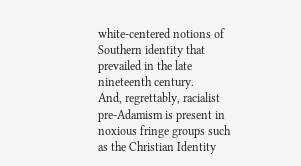white-centered notions of Southern identity that prevailed in the late nineteenth century.
And, regrettably, racialist pre-Adamism is present in noxious fringe groups such as the Christian Identity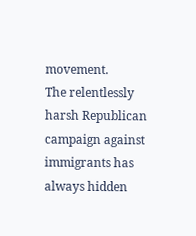movement.
The relentlessly harsh Republican campaign against immigrants has always hidden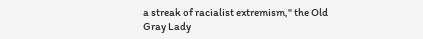a streak of racialist extremism," the Old Gray Lady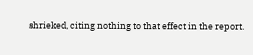shrieked, citing nothing to that effect in the report.